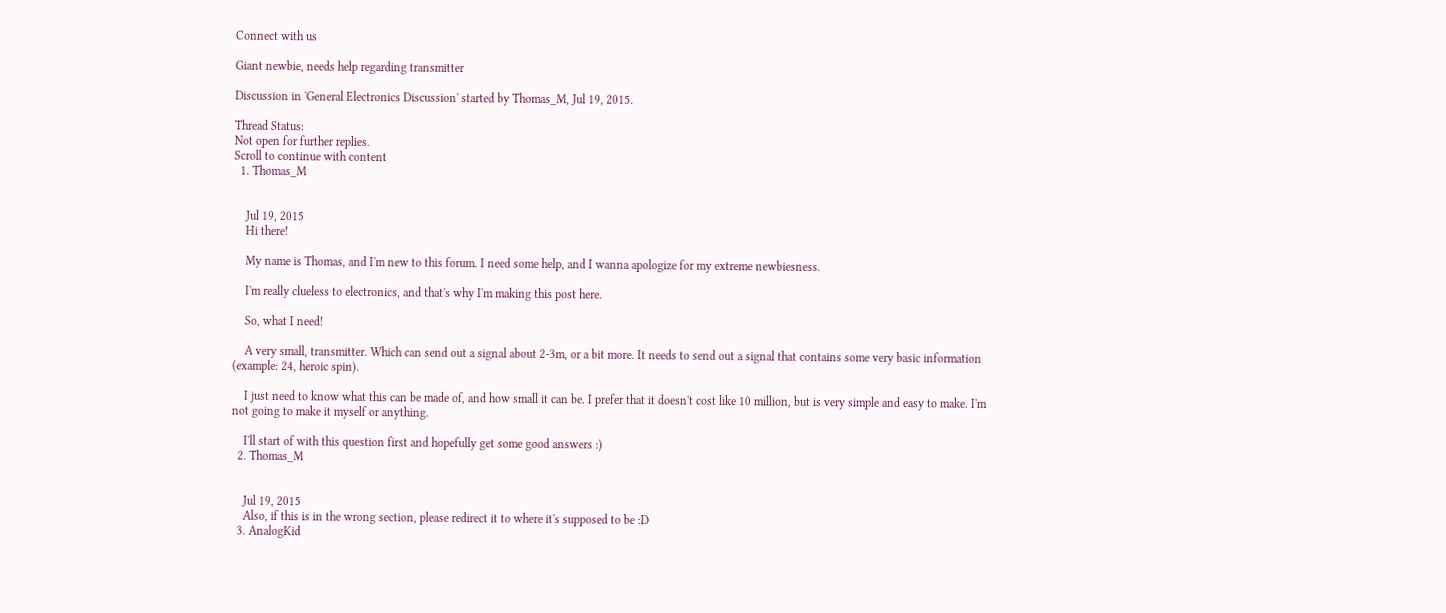Connect with us

Giant newbie, needs help regarding transmitter

Discussion in 'General Electronics Discussion' started by Thomas_M, Jul 19, 2015.

Thread Status:
Not open for further replies.
Scroll to continue with content
  1. Thomas_M


    Jul 19, 2015
    Hi there!

    My name is Thomas, and I'm new to this forum. I need some help, and I wanna apologize for my extreme newbiesness.

    I'm really clueless to electronics, and that's why I'm making this post here.

    So, what I need!

    A very small, transmitter. Which can send out a signal about 2-3m, or a bit more. It needs to send out a signal that contains some very basic information (example: 24, heroic spin).

    I just need to know what this can be made of, and how small it can be. I prefer that it doesn't cost like 10 million, but is very simple and easy to make. I'm not going to make it myself or anything.

    I'll start of with this question first and hopefully get some good answers :)
  2. Thomas_M


    Jul 19, 2015
    Also, if this is in the wrong section, please redirect it to where it's supposed to be :D
  3. AnalogKid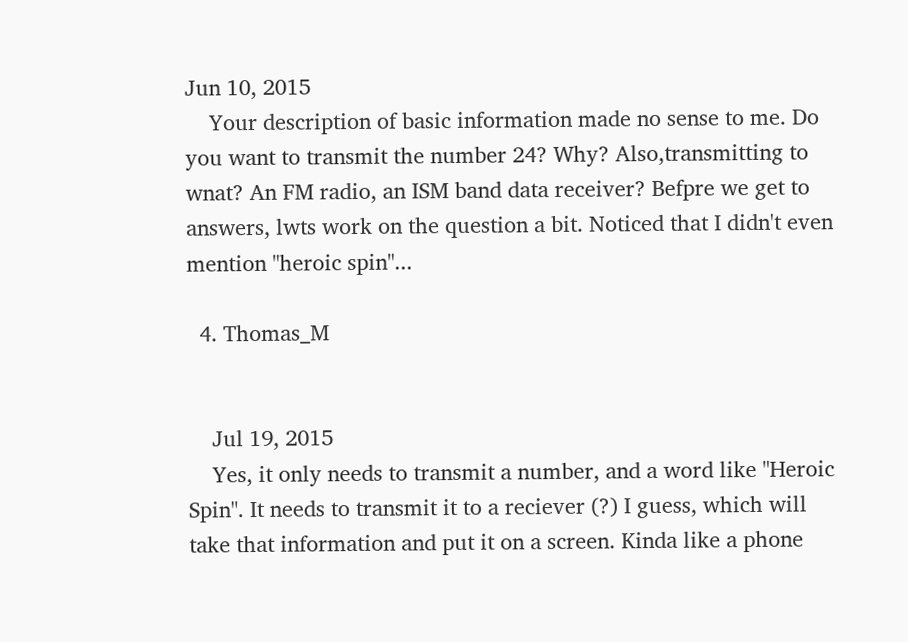Jun 10, 2015
    Your description of basic information made no sense to me. Do you want to transmit the number 24? Why? Also,transmitting to wnat? An FM radio, an ISM band data receiver? Befpre we get to answers, lwts work on the question a bit. Noticed that I didn't even mention "heroic spin"...

  4. Thomas_M


    Jul 19, 2015
    Yes, it only needs to transmit a number, and a word like "Heroic Spin". It needs to transmit it to a reciever (?) I guess, which will take that information and put it on a screen. Kinda like a phone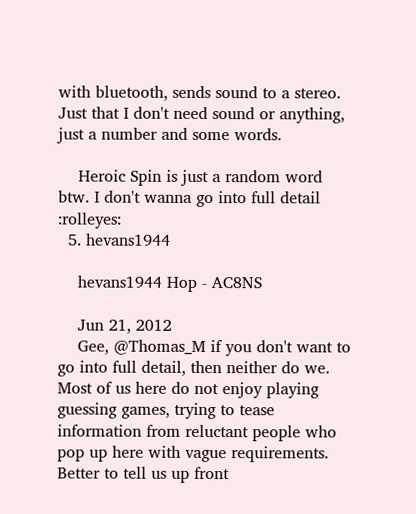with bluetooth, sends sound to a stereo. Just that I don't need sound or anything, just a number and some words.

    Heroic Spin is just a random word btw. I don't wanna go into full detail :rolleyes:
  5. hevans1944

    hevans1944 Hop - AC8NS

    Jun 21, 2012
    Gee, @Thomas_M if you don't want to go into full detail, then neither do we. Most of us here do not enjoy playing guessing games, trying to tease information from reluctant people who pop up here with vague requirements. Better to tell us up front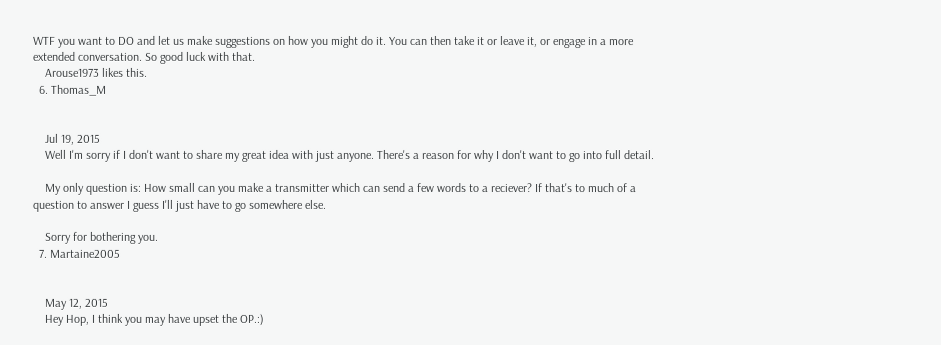WTF you want to DO and let us make suggestions on how you might do it. You can then take it or leave it, or engage in a more extended conversation. So good luck with that.
    Arouse1973 likes this.
  6. Thomas_M


    Jul 19, 2015
    Well I'm sorry if I don't want to share my great idea with just anyone. There's a reason for why I don't want to go into full detail.

    My only question is: How small can you make a transmitter which can send a few words to a reciever? If that's to much of a question to answer I guess I'll just have to go somewhere else.

    Sorry for bothering you.
  7. Martaine2005


    May 12, 2015
    Hey Hop, I think you may have upset the OP.:)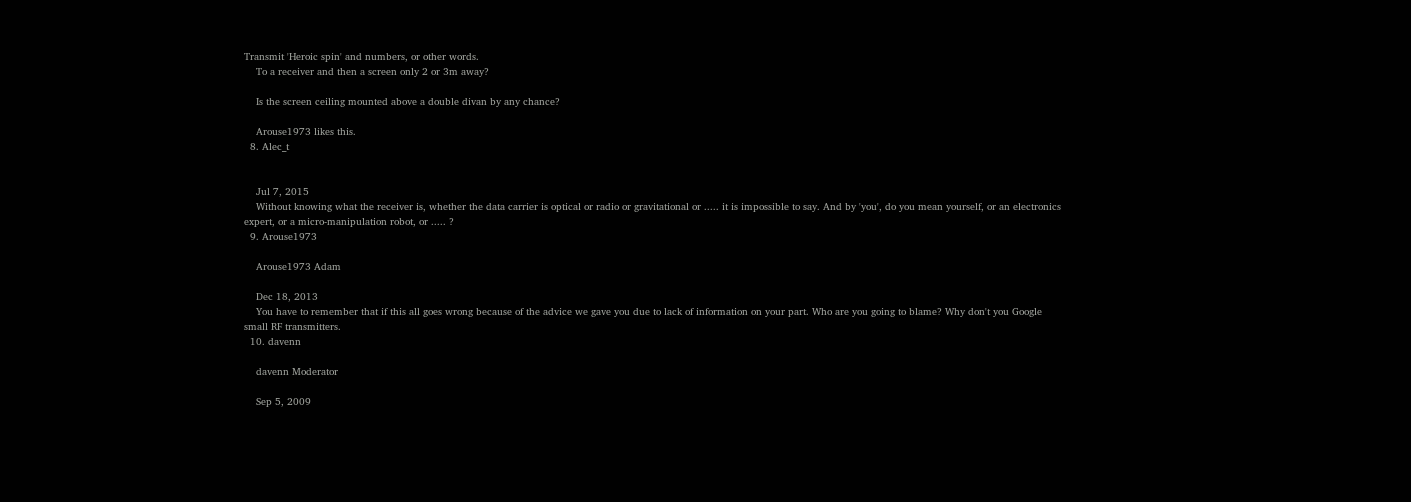Transmit 'Heroic spin' and numbers, or other words.
    To a receiver and then a screen only 2 or 3m away?

    Is the screen ceiling mounted above a double divan by any chance?

    Arouse1973 likes this.
  8. Alec_t


    Jul 7, 2015
    Without knowing what the receiver is, whether the data carrier is optical or radio or gravitational or ..... it is impossible to say. And by 'you', do you mean yourself, or an electronics expert, or a micro-manipulation robot, or ..... ?
  9. Arouse1973

    Arouse1973 Adam

    Dec 18, 2013
    You have to remember that if this all goes wrong because of the advice we gave you due to lack of information on your part. Who are you going to blame? Why don't you Google small RF transmitters.
  10. davenn

    davenn Moderator

    Sep 5, 2009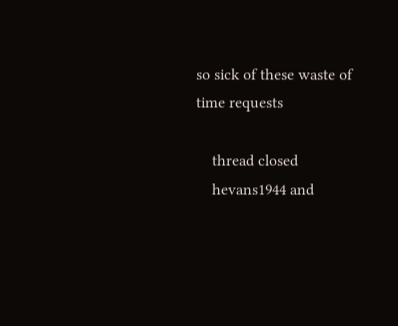so sick of these waste of time requests

    thread closed
    hevans1944 and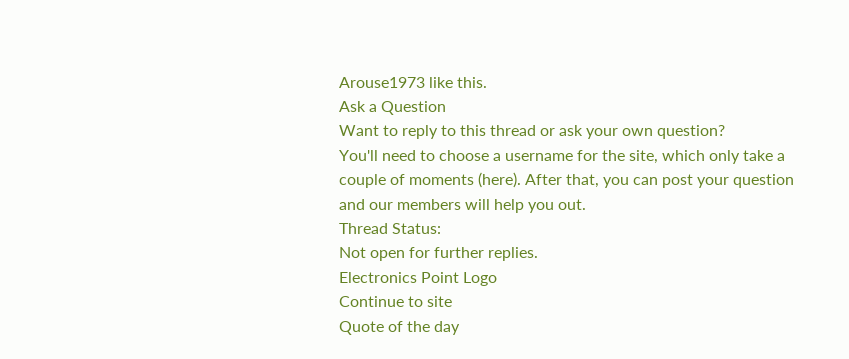Arouse1973 like this.
Ask a Question
Want to reply to this thread or ask your own question?
You'll need to choose a username for the site, which only take a couple of moments (here). After that, you can post your question and our members will help you out.
Thread Status:
Not open for further replies.
Electronics Point Logo
Continue to site
Quote of the day